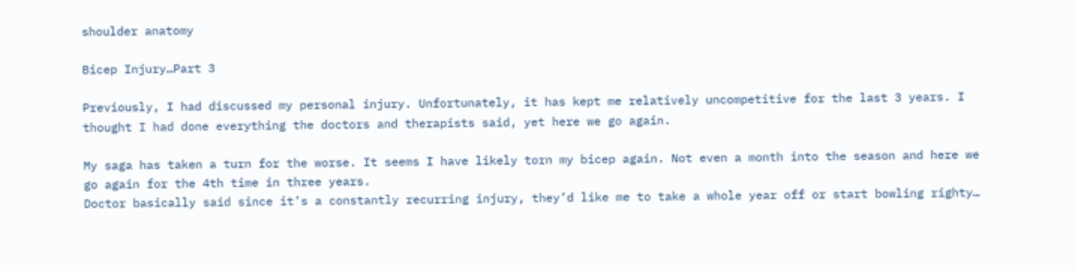shoulder anatomy

Bicep Injury…Part 3

Previously, I had discussed my personal injury. Unfortunately, it has kept me relatively uncompetitive for the last 3 years. I thought I had done everything the doctors and therapists said, yet here we go again.

My saga has taken a turn for the worse. It seems I have likely torn my bicep again. Not even a month into the season and here we go again for the 4th time in three years.
Doctor basically said since it’s a constantly recurring injury, they’d like me to take a whole year off or start bowling righty…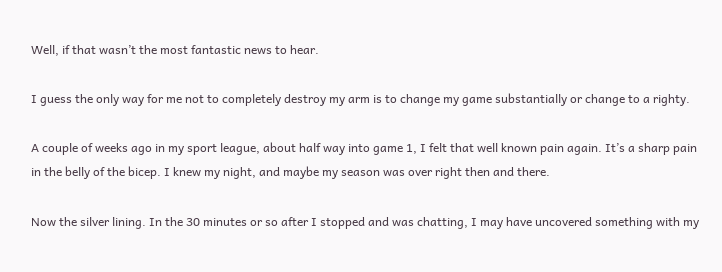Well, if that wasn’t the most fantastic news to hear.

I guess the only way for me not to completely destroy my arm is to change my game substantially or change to a righty.

A couple of weeks ago in my sport league, about half way into game 1, I felt that well known pain again. It’s a sharp pain in the belly of the bicep. I knew my night, and maybe my season was over right then and there.

Now the silver lining. In the 30 minutes or so after I stopped and was chatting, I may have uncovered something with my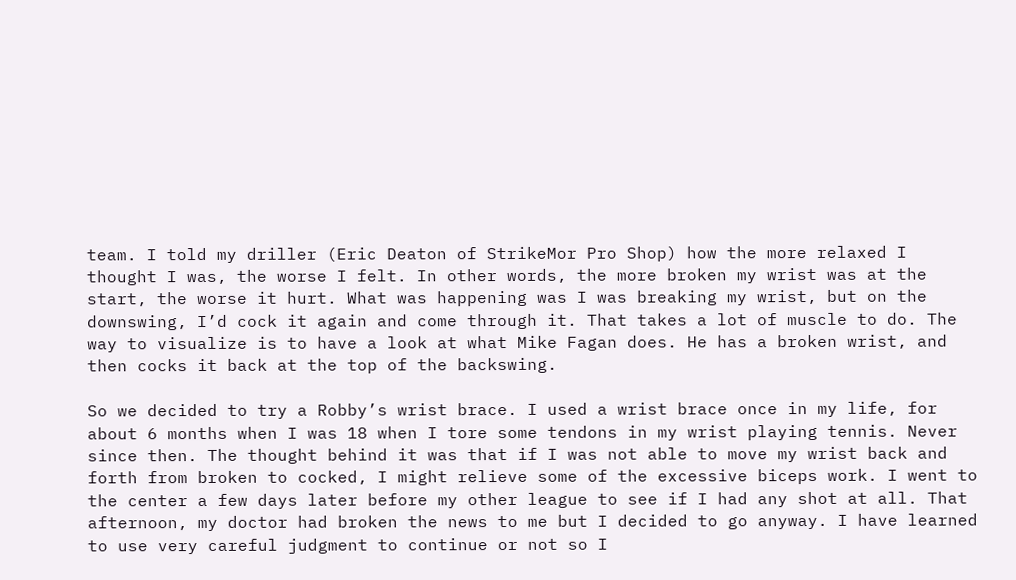team. I told my driller (Eric Deaton of StrikeMor Pro Shop) how the more relaxed I thought I was, the worse I felt. In other words, the more broken my wrist was at the start, the worse it hurt. What was happening was I was breaking my wrist, but on the downswing, I’d cock it again and come through it. That takes a lot of muscle to do. The way to visualize is to have a look at what Mike Fagan does. He has a broken wrist, and then cocks it back at the top of the backswing.

So we decided to try a Robby’s wrist brace. I used a wrist brace once in my life, for about 6 months when I was 18 when I tore some tendons in my wrist playing tennis. Never since then. The thought behind it was that if I was not able to move my wrist back and forth from broken to cocked, I might relieve some of the excessive biceps work. I went to the center a few days later before my other league to see if I had any shot at all. That afternoon, my doctor had broken the news to me but I decided to go anyway. I have learned to use very careful judgment to continue or not so I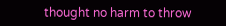thought no harm to throw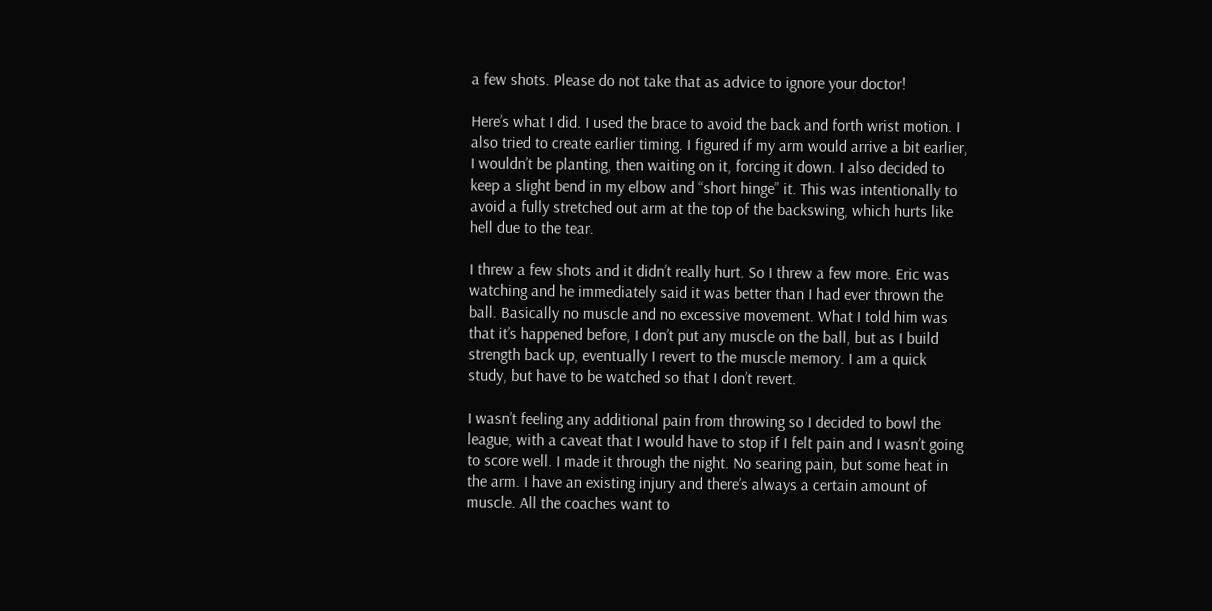a few shots. Please do not take that as advice to ignore your doctor!

Here’s what I did. I used the brace to avoid the back and forth wrist motion. I also tried to create earlier timing. I figured if my arm would arrive a bit earlier, I wouldn’t be planting, then waiting on it, forcing it down. I also decided to keep a slight bend in my elbow and “short hinge” it. This was intentionally to avoid a fully stretched out arm at the top of the backswing, which hurts like hell due to the tear.

I threw a few shots and it didn’t really hurt. So I threw a few more. Eric was watching and he immediately said it was better than I had ever thrown the ball. Basically no muscle and no excessive movement. What I told him was that it’s happened before, I don’t put any muscle on the ball, but as I build strength back up, eventually I revert to the muscle memory. I am a quick study, but have to be watched so that I don’t revert.

I wasn’t feeling any additional pain from throwing so I decided to bowl the league, with a caveat that I would have to stop if I felt pain and I wasn’t going to score well. I made it through the night. No searing pain, but some heat in the arm. I have an existing injury and there’s always a certain amount of muscle. All the coaches want to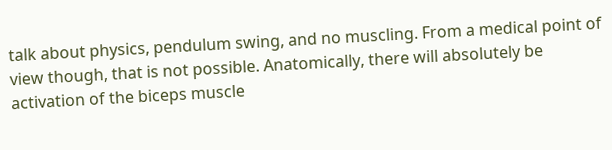talk about physics, pendulum swing, and no muscling. From a medical point of view though, that is not possible. Anatomically, there will absolutely be activation of the biceps muscle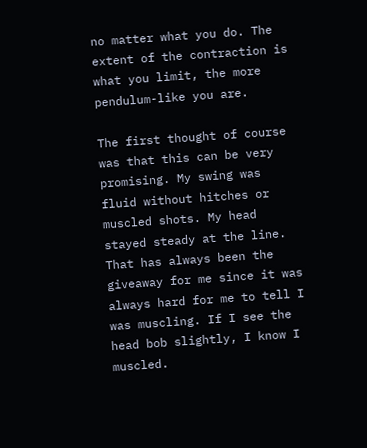no matter what you do. The extent of the contraction is what you limit, the more pendulum-like you are.

The first thought of course was that this can be very promising. My swing was fluid without hitches or muscled shots. My head stayed steady at the line. That has always been the giveaway for me since it was always hard for me to tell I was muscling. If I see the head bob slightly, I know I muscled.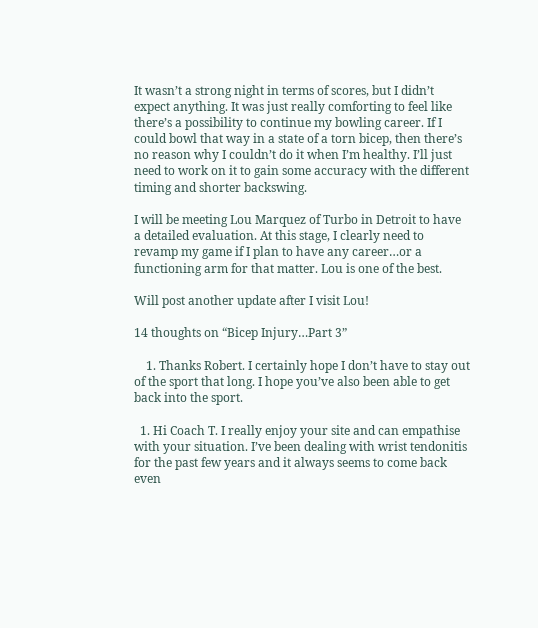It wasn’t a strong night in terms of scores, but I didn’t expect anything. It was just really comforting to feel like there’s a possibility to continue my bowling career. If I could bowl that way in a state of a torn bicep, then there’s no reason why I couldn’t do it when I’m healthy. I’ll just need to work on it to gain some accuracy with the different timing and shorter backswing.

I will be meeting Lou Marquez of Turbo in Detroit to have a detailed evaluation. At this stage, I clearly need to revamp my game if I plan to have any career…or a functioning arm for that matter. Lou is one of the best.

Will post another update after I visit Lou!

14 thoughts on “Bicep Injury…Part 3”

    1. Thanks Robert. I certainly hope I don’t have to stay out of the sport that long. I hope you’ve also been able to get back into the sport.

  1. Hi Coach T. I really enjoy your site and can empathise with your situation. I’ve been dealing with wrist tendonitis for the past few years and it always seems to come back even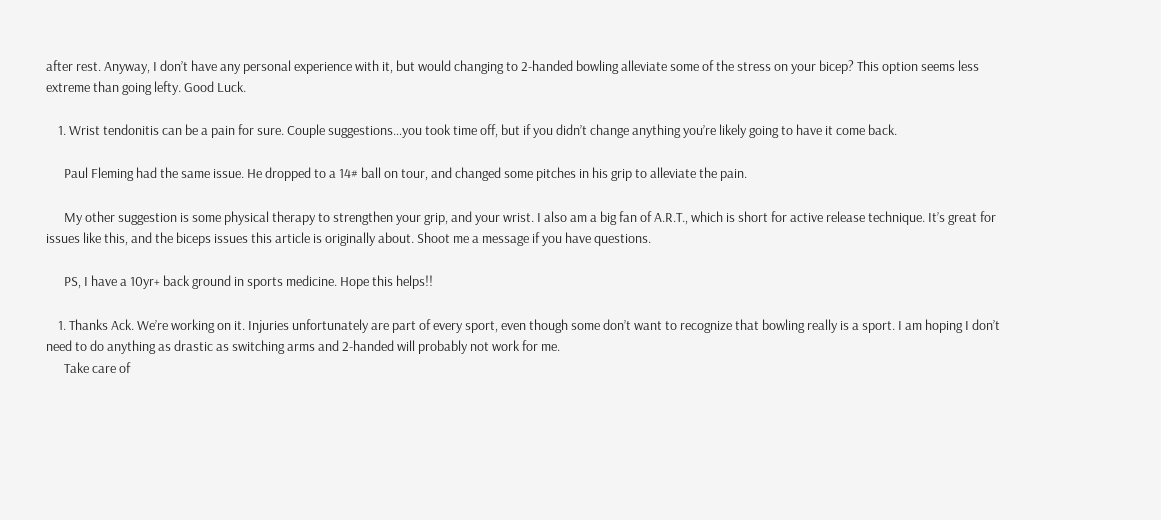after rest. Anyway, I don’t have any personal experience with it, but would changing to 2-handed bowling alleviate some of the stress on your bicep? This option seems less extreme than going lefty. Good Luck.

    1. Wrist tendonitis can be a pain for sure. Couple suggestions…you took time off, but if you didn’t change anything you’re likely going to have it come back.

      Paul Fleming had the same issue. He dropped to a 14# ball on tour, and changed some pitches in his grip to alleviate the pain.

      My other suggestion is some physical therapy to strengthen your grip, and your wrist. I also am a big fan of A.R.T., which is short for active release technique. It’s great for issues like this, and the biceps issues this article is originally about. Shoot me a message if you have questions.

      PS, I have a 10yr+ back ground in sports medicine. Hope this helps!!

    1. Thanks Ack. We’re working on it. Injuries unfortunately are part of every sport, even though some don’t want to recognize that bowling really is a sport. I am hoping I don’t need to do anything as drastic as switching arms and 2-handed will probably not work for me.
      Take care of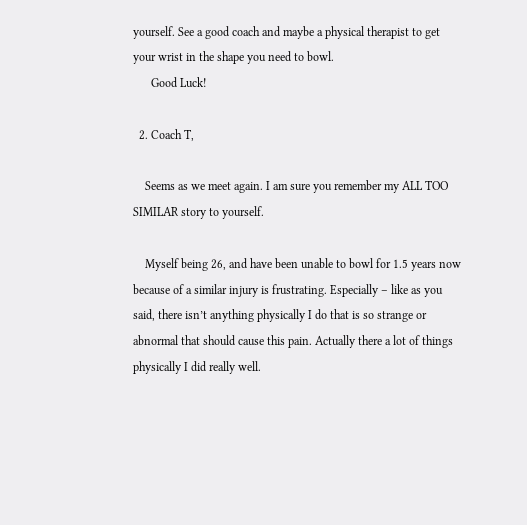yourself. See a good coach and maybe a physical therapist to get your wrist in the shape you need to bowl.
      Good Luck!

  2. Coach T,

    Seems as we meet again. I am sure you remember my ALL TOO SIMILAR story to yourself.

    Myself being 26, and have been unable to bowl for 1.5 years now because of a similar injury is frustrating. Especially – like as you said, there isn’t anything physically I do that is so strange or abnormal that should cause this pain. Actually there a lot of things physically I did really well.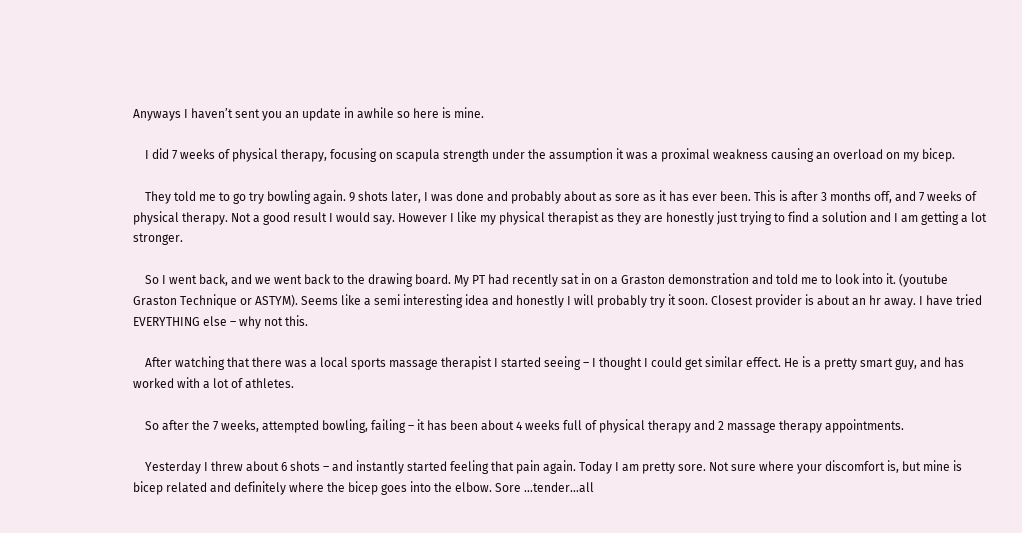Anyways I haven’t sent you an update in awhile so here is mine.

    I did 7 weeks of physical therapy, focusing on scapula strength under the assumption it was a proximal weakness causing an overload on my bicep.

    They told me to go try bowling again. 9 shots later, I was done and probably about as sore as it has ever been. This is after 3 months off, and 7 weeks of physical therapy. Not a good result I would say. However I like my physical therapist as they are honestly just trying to find a solution and I am getting a lot stronger.

    So I went back, and we went back to the drawing board. My PT had recently sat in on a Graston demonstration and told me to look into it. (youtube Graston Technique or ASTYM). Seems like a semi interesting idea and honestly I will probably try it soon. Closest provider is about an hr away. I have tried EVERYTHING else – why not this.

    After watching that there was a local sports massage therapist I started seeing – I thought I could get similar effect. He is a pretty smart guy, and has worked with a lot of athletes.

    So after the 7 weeks, attempted bowling, failing – it has been about 4 weeks full of physical therapy and 2 massage therapy appointments.

    Yesterday I threw about 6 shots – and instantly started feeling that pain again. Today I am pretty sore. Not sure where your discomfort is, but mine is bicep related and definitely where the bicep goes into the elbow. Sore …tender…all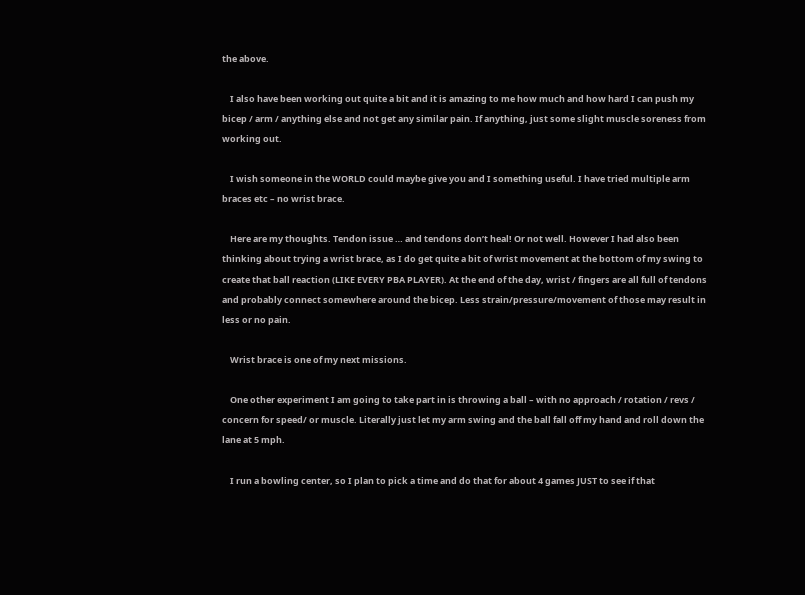the above.

    I also have been working out quite a bit and it is amazing to me how much and how hard I can push my bicep / arm / anything else and not get any similar pain. If anything, just some slight muscle soreness from working out.

    I wish someone in the WORLD could maybe give you and I something useful. I have tried multiple arm braces etc – no wrist brace.

    Here are my thoughts. Tendon issue … and tendons don’t heal! Or not well. However I had also been thinking about trying a wrist brace, as I do get quite a bit of wrist movement at the bottom of my swing to create that ball reaction (LIKE EVERY PBA PLAYER). At the end of the day, wrist / fingers are all full of tendons and probably connect somewhere around the bicep. Less strain/pressure/movement of those may result in less or no pain.

    Wrist brace is one of my next missions.

    One other experiment I am going to take part in is throwing a ball – with no approach / rotation / revs / concern for speed/ or muscle. Literally just let my arm swing and the ball fall off my hand and roll down the lane at 5 mph.

    I run a bowling center, so I plan to pick a time and do that for about 4 games JUST to see if that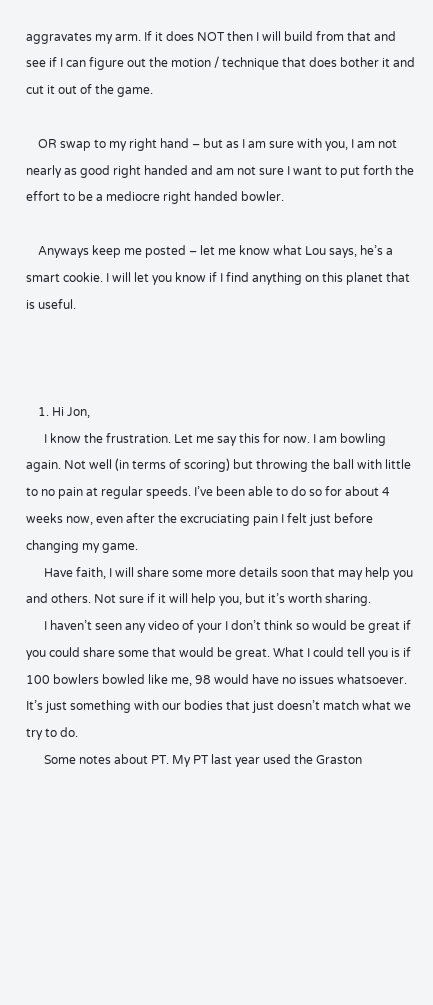aggravates my arm. If it does NOT then I will build from that and see if I can figure out the motion / technique that does bother it and cut it out of the game.

    OR swap to my right hand – but as I am sure with you, I am not nearly as good right handed and am not sure I want to put forth the effort to be a mediocre right handed bowler.

    Anyways keep me posted – let me know what Lou says, he’s a smart cookie. I will let you know if I find anything on this planet that is useful.



    1. Hi Jon,
      I know the frustration. Let me say this for now. I am bowling again. Not well (in terms of scoring) but throwing the ball with little to no pain at regular speeds. I’ve been able to do so for about 4 weeks now, even after the excruciating pain I felt just before changing my game.
      Have faith, I will share some more details soon that may help you and others. Not sure if it will help you, but it’s worth sharing.
      I haven’t seen any video of your I don’t think so would be great if you could share some that would be great. What I could tell you is if 100 bowlers bowled like me, 98 would have no issues whatsoever. It’s just something with our bodies that just doesn’t match what we try to do.
      Some notes about PT. My PT last year used the Graston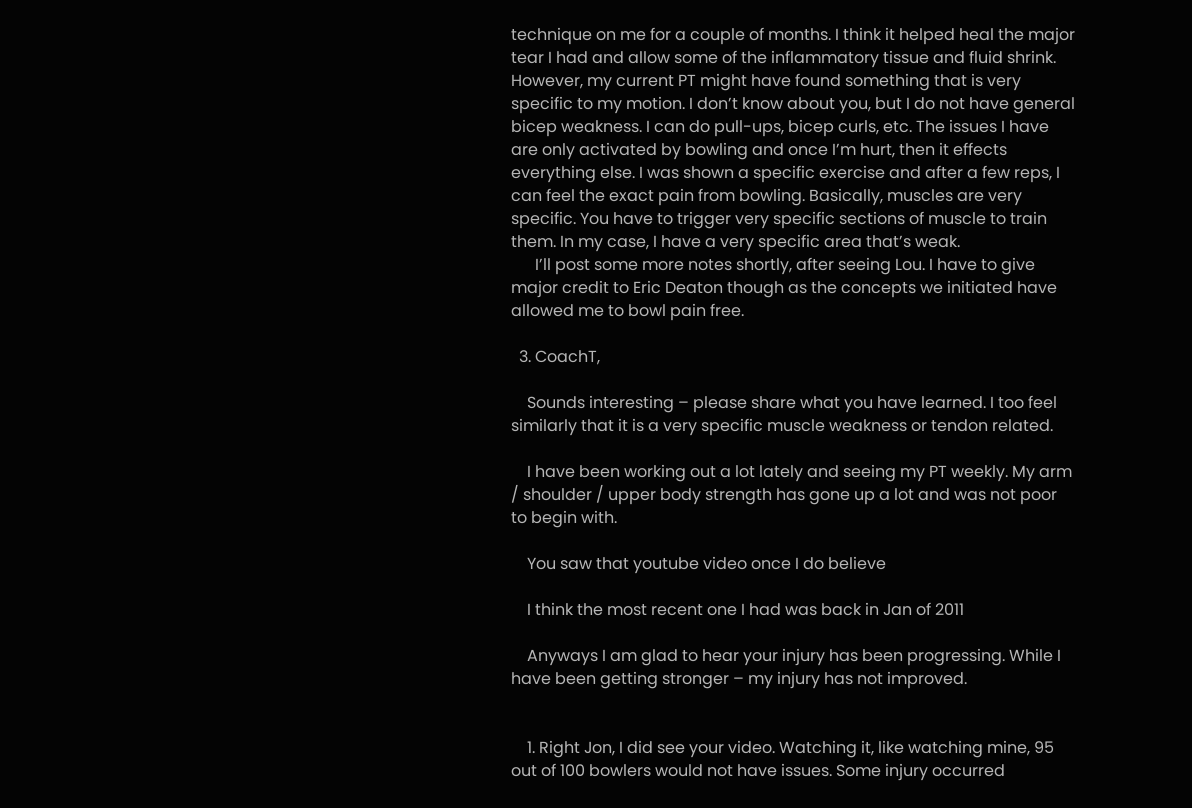technique on me for a couple of months. I think it helped heal the major tear I had and allow some of the inflammatory tissue and fluid shrink. However, my current PT might have found something that is very specific to my motion. I don’t know about you, but I do not have general bicep weakness. I can do pull-ups, bicep curls, etc. The issues I have are only activated by bowling and once I’m hurt, then it effects everything else. I was shown a specific exercise and after a few reps, I can feel the exact pain from bowling. Basically, muscles are very specific. You have to trigger very specific sections of muscle to train them. In my case, I have a very specific area that’s weak.
      I’ll post some more notes shortly, after seeing Lou. I have to give major credit to Eric Deaton though as the concepts we initiated have allowed me to bowl pain free.

  3. CoachT,

    Sounds interesting – please share what you have learned. I too feel similarly that it is a very specific muscle weakness or tendon related.

    I have been working out a lot lately and seeing my PT weekly. My arm / shoulder / upper body strength has gone up a lot and was not poor to begin with.

    You saw that youtube video once I do believe

    I think the most recent one I had was back in Jan of 2011

    Anyways I am glad to hear your injury has been progressing. While I have been getting stronger – my injury has not improved.


    1. Right Jon, I did see your video. Watching it, like watching mine, 95 out of 100 bowlers would not have issues. Some injury occurred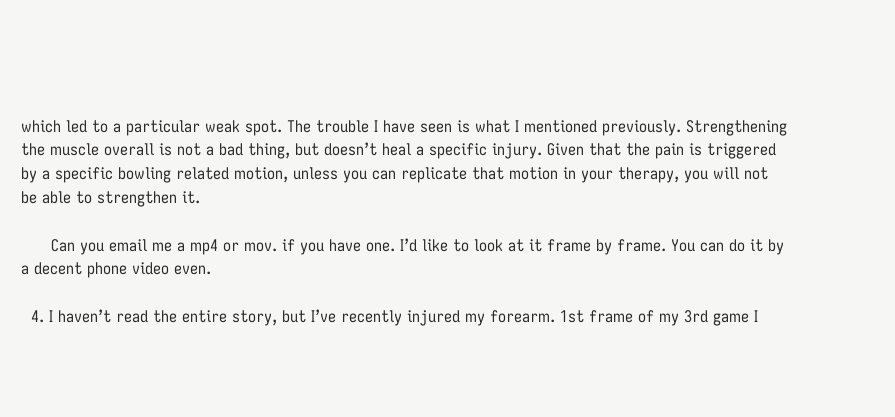which led to a particular weak spot. The trouble I have seen is what I mentioned previously. Strengthening the muscle overall is not a bad thing, but doesn’t heal a specific injury. Given that the pain is triggered by a specific bowling related motion, unless you can replicate that motion in your therapy, you will not be able to strengthen it.

      Can you email me a mp4 or mov. if you have one. I’d like to look at it frame by frame. You can do it by a decent phone video even.

  4. I haven’t read the entire story, but I’ve recently injured my forearm. 1st frame of my 3rd game I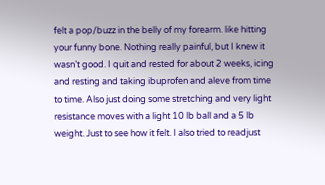felt a pop/buzz in the belly of my forearm. like hitting your funny bone. Nothing really painful, but I knew it wasn’t good. I quit and rested for about 2 weeks, icing and resting and taking ibuprofen and aleve from time to time. Also just doing some stretching and very light resistance moves with a light 10 lb ball and a 5 lb weight. Just to see how it felt. I also tried to readjust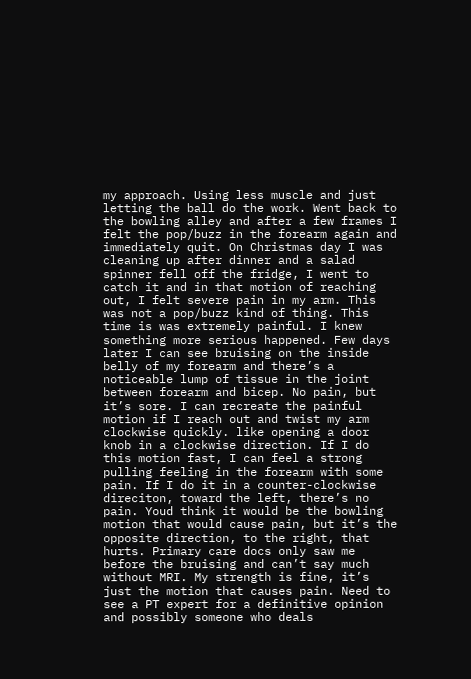my approach. Using less muscle and just letting the ball do the work. Went back to the bowling alley and after a few frames I felt the pop/buzz in the forearm again and immediately quit. On Christmas day I was cleaning up after dinner and a salad spinner fell off the fridge, I went to catch it and in that motion of reaching out, I felt severe pain in my arm. This was not a pop/buzz kind of thing. This time is was extremely painful. I knew something more serious happened. Few days later I can see bruising on the inside belly of my forearm and there’s a noticeable lump of tissue in the joint between forearm and bicep. No pain, but it’s sore. I can recreate the painful motion if I reach out and twist my arm clockwise quickly. like opening a door knob in a clockwise direction. If I do this motion fast, I can feel a strong pulling feeling in the forearm with some pain. If I do it in a counter-clockwise direciton, toward the left, there’s no pain. Youd think it would be the bowling motion that would cause pain, but it’s the opposite direction, to the right, that hurts. Primary care docs only saw me before the bruising and can’t say much without MRI. My strength is fine, it’s just the motion that causes pain. Need to see a PT expert for a definitive opinion and possibly someone who deals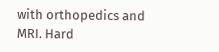with orthopedics and MRI. Hard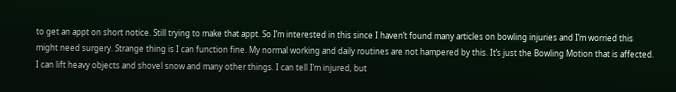to get an appt on short notice. Still trying to make that appt. So I’m interested in this since I haven’t found many articles on bowling injuries and I’m worried this might need surgery. Strange thing is I can function fine. My normal working and daily routines are not hampered by this. It’s just the Bowling Motion that is affected. I can lift heavy objects and shovel snow and many other things. I can tell I’m injured, but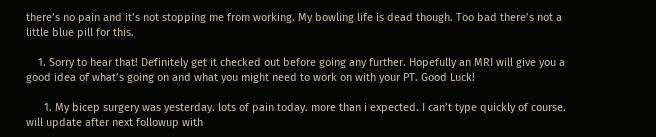there’s no pain and it’s not stopping me from working. My bowling life is dead though. Too bad there’s not a little blue pill for this.

    1. Sorry to hear that! Definitely get it checked out before going any further. Hopefully an MRI will give you a good idea of what’s going on and what you might need to work on with your PT. Good Luck!

      1. My bicep surgery was yesterday. lots of pain today. more than i expected. I can’t type quickly of course. will update after next followup with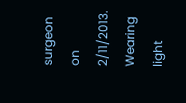surgeon on 2/11/2013. Wearing light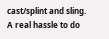cast/splint and sling. A real hassle to do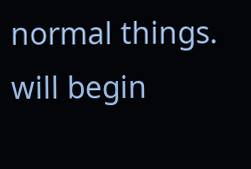normal things. will begin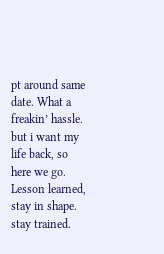pt around same date. What a freakin’ hassle. but i want my life back, so here we go. Lesson learned, stay in shape. stay trained.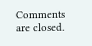Comments are closed.